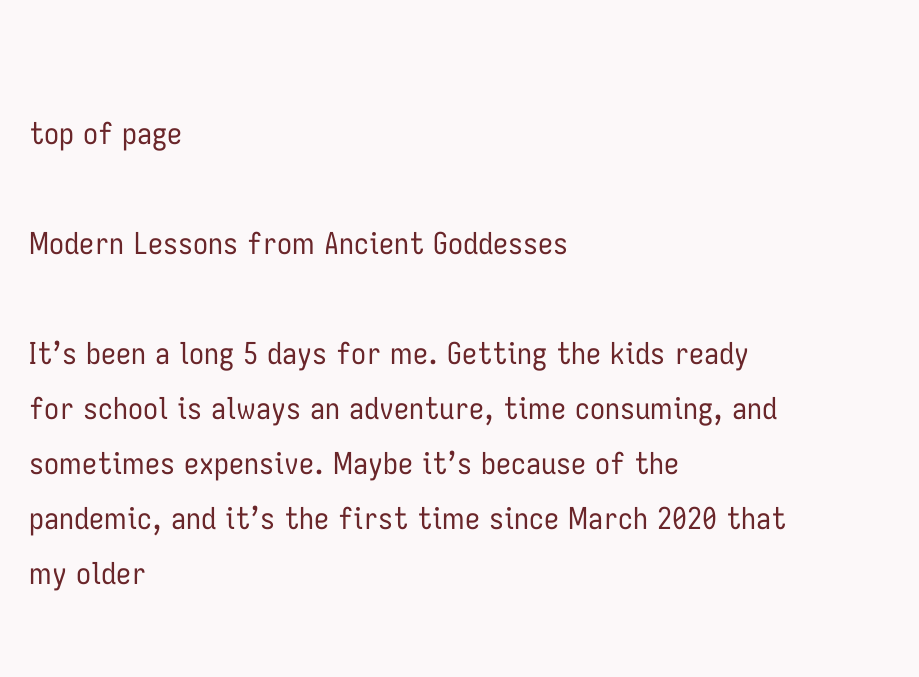top of page

Modern Lessons from Ancient Goddesses

It’s been a long 5 days for me. Getting the kids ready for school is always an adventure, time consuming, and sometimes expensive. Maybe it’s because of the pandemic, and it’s the first time since March 2020 that my older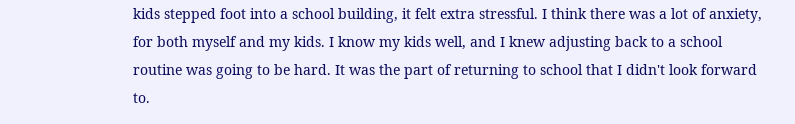kids stepped foot into a school building, it felt extra stressful. I think there was a lot of anxiety, for both myself and my kids. I know my kids well, and I knew adjusting back to a school routine was going to be hard. It was the part of returning to school that I didn't look forward to.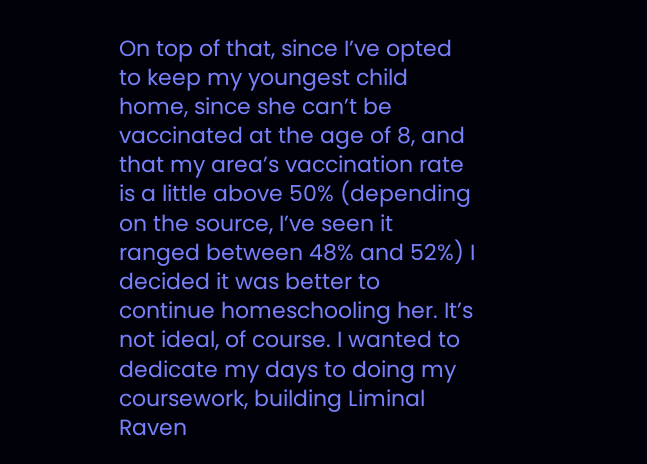On top of that, since I’ve opted to keep my youngest child home, since she can’t be vaccinated at the age of 8, and that my area’s vaccination rate is a little above 50% (depending on the source, I’ve seen it ranged between 48% and 52%) I decided it was better to continue homeschooling her. It’s not ideal, of course. I wanted to dedicate my days to doing my coursework, building Liminal Raven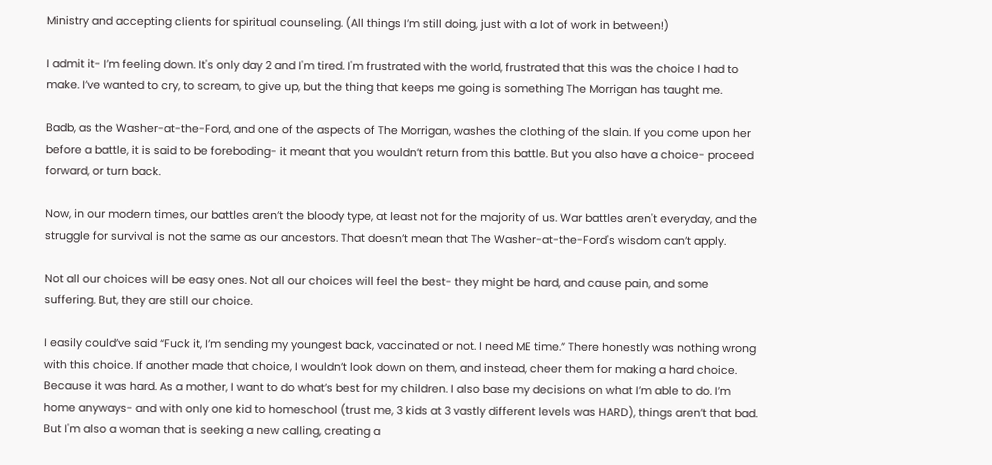Ministry and accepting clients for spiritual counseling. (All things I’m still doing, just with a lot of work in between!)

I admit it- I’m feeling down. It's only day 2 and I'm tired. I'm frustrated with the world, frustrated that this was the choice I had to make. I’ve wanted to cry, to scream, to give up, but the thing that keeps me going is something The Morrigan has taught me.

Badb, as the Washer-at-the-Ford, and one of the aspects of The Morrigan, washes the clothing of the slain. If you come upon her before a battle, it is said to be foreboding- it meant that you wouldn’t return from this battle. But you also have a choice- proceed forward, or turn back.

Now, in our modern times, our battles aren’t the bloody type, at least not for the majority of us. War battles aren't everyday, and the struggle for survival is not the same as our ancestors. That doesn’t mean that The Washer-at-the-Ford's wisdom can’t apply.

Not all our choices will be easy ones. Not all our choices will feel the best- they might be hard, and cause pain, and some suffering. But, they are still our choice.

I easily could’ve said “Fuck it, I’m sending my youngest back, vaccinated or not. I need ME time.” There honestly was nothing wrong with this choice. If another made that choice, I wouldn’t look down on them, and instead, cheer them for making a hard choice. Because it was hard. As a mother, I want to do what’s best for my children. I also base my decisions on what I’m able to do. I’m home anyways- and with only one kid to homeschool (trust me, 3 kids at 3 vastly different levels was HARD), things aren’t that bad. But I'm also a woman that is seeking a new calling, creating a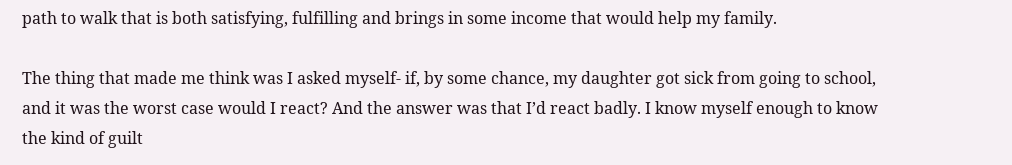path to walk that is both satisfying, fulfilling and brings in some income that would help my family.

The thing that made me think was I asked myself- if, by some chance, my daughter got sick from going to school, and it was the worst case would I react? And the answer was that I’d react badly. I know myself enough to know the kind of guilt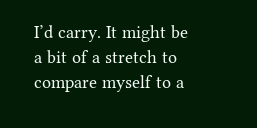I’d carry. It might be a bit of a stretch to compare myself to a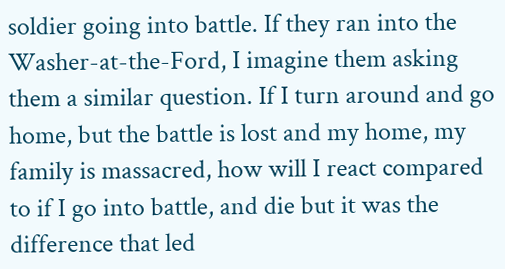soldier going into battle. If they ran into the Washer-at-the-Ford, I imagine them asking them a similar question. If I turn around and go home, but the battle is lost and my home, my family is massacred, how will I react compared to if I go into battle, and die but it was the difference that led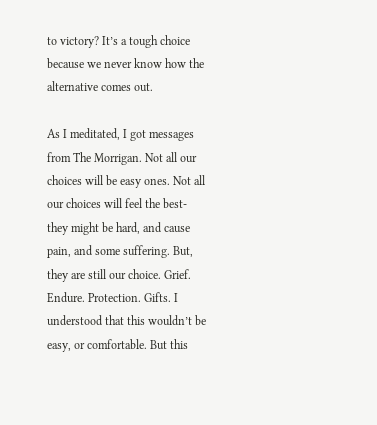to victory? It’s a tough choice because we never know how the alternative comes out.

As I meditated, I got messages from The Morrigan. Not all our choices will be easy ones. Not all our choices will feel the best- they might be hard, and cause pain, and some suffering. But, they are still our choice. Grief. Endure. Protection. Gifts. I understood that this wouldn’t be easy, or comfortable. But this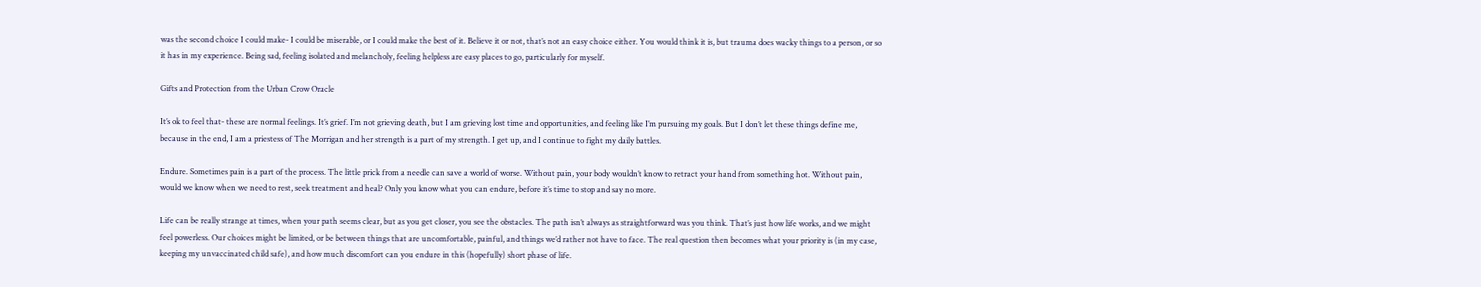was the second choice I could make- I could be miserable, or I could make the best of it. Believe it or not, that’s not an easy choice either. You would think it is, but trauma does wacky things to a person, or so it has in my experience. Being sad, feeling isolated and melancholy, feeling helpless are easy places to go, particularly for myself.

Gifts and Protection from the Urban Crow Oracle

It’s ok to feel that- these are normal feelings. It’s grief. I’m not grieving death, but I am grieving lost time and opportunities, and feeling like I’m pursuing my goals. But I don’t let these things define me, because in the end, I am a priestess of The Morrigan and her strength is a part of my strength. I get up, and I continue to fight my daily battles.

Endure. Sometimes pain is a part of the process. The little prick from a needle can save a world of worse. Without pain, your body wouldn’t know to retract your hand from something hot. Without pain, would we know when we need to rest, seek treatment and heal? Only you know what you can endure, before it’s time to stop and say no more.

Life can be really strange at times, when your path seems clear, but as you get closer, you see the obstacles. The path isn’t always as straightforward was you think. That’s just how life works, and we might feel powerless. Our choices might be limited, or be between things that are uncomfortable, painful, and things we’d rather not have to face. The real question then becomes what your priority is (in my case, keeping my unvaccinated child safe), and how much discomfort can you endure in this (hopefully) short phase of life.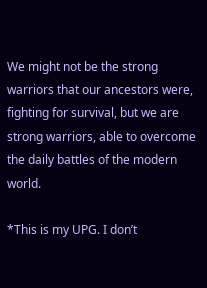We might not be the strong warriors that our ancestors were, fighting for survival, but we are strong warriors, able to overcome the daily battles of the modern world.

*This is my UPG. I don’t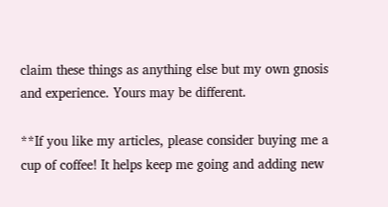claim these things as anything else but my own gnosis and experience. Yours may be different.

**If you like my articles, please consider buying me a cup of coffee! It helps keep me going and adding new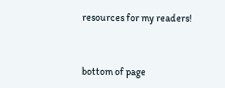resources for my readers!


bottom of page